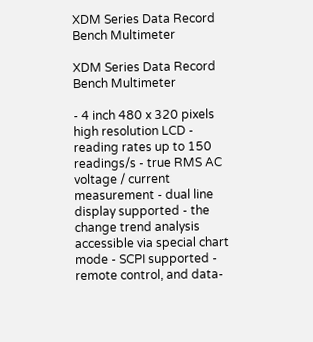XDM Series Data Record Bench Multimeter

XDM Series Data Record Bench Multimeter

- 4 inch 480 x 320 pixels high resolution LCD - reading rates up to 150 readings/s - true RMS AC voltage / current measurement - dual line display supported - the change trend analysis accessible via special chart mode - SCPI supported - remote control, and data-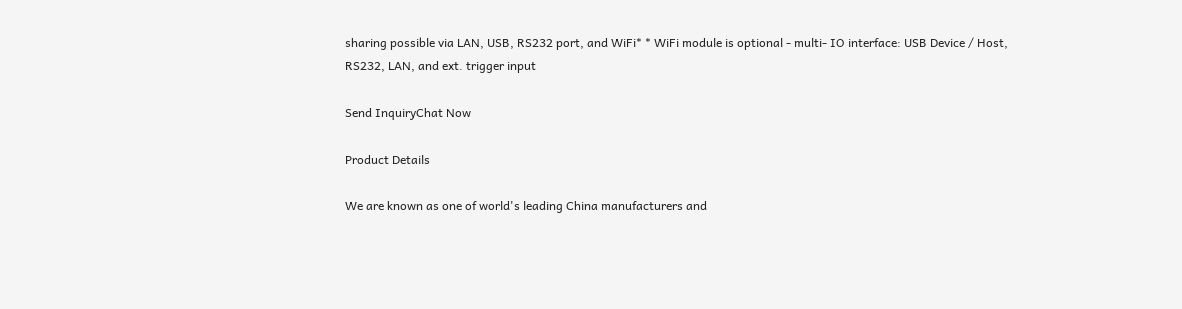sharing possible via LAN, USB, RS232 port, and WiFi* * WiFi module is optional - multi- IO interface: USB Device / Host, RS232, LAN, and ext. trigger input

Send InquiryChat Now

Product Details

We are known as one of world's leading China manufacturers and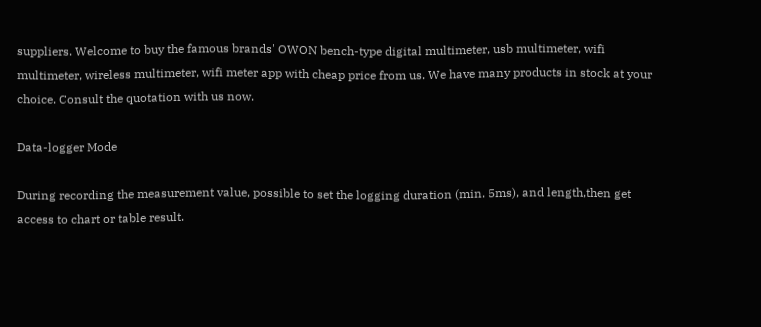suppliers. Welcome to buy the famous brands' OWON bench-type digital multimeter, usb multimeter, wifi multimeter, wireless multimeter, wifi meter app with cheap price from us. We have many products in stock at your choice. Consult the quotation with us now.

Data-logger Mode

During recording the measurement value, possible to set the logging duration (min. 5ms), and length,then get access to chart or table result.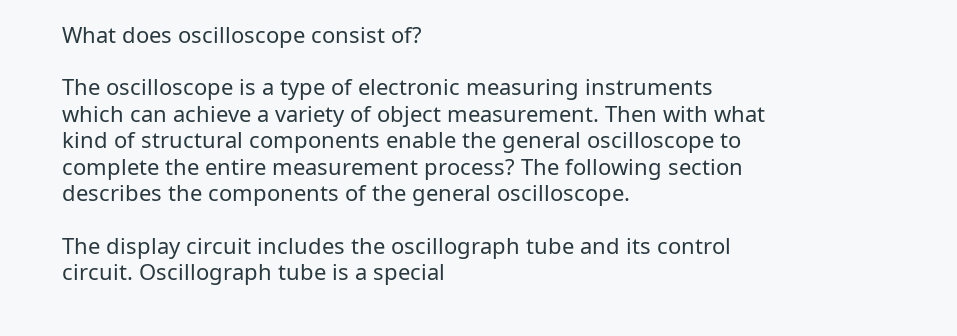What does oscilloscope consist of?

The oscilloscope is a type of electronic measuring instruments which can achieve a variety of object measurement. Then with what kind of structural components enable the general oscilloscope to complete the entire measurement process? The following section describes the components of the general oscilloscope.

The display circuit includes the oscillograph tube and its control circuit. Oscillograph tube is a special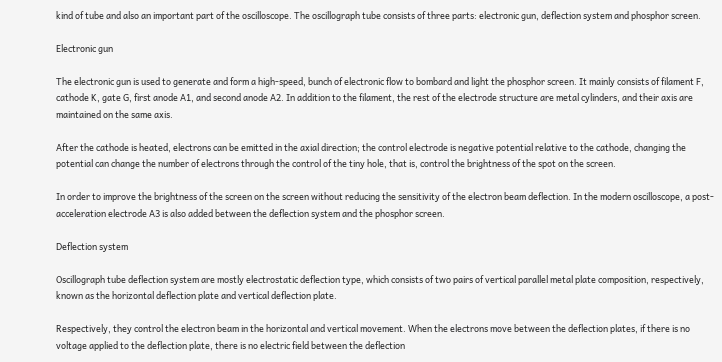kind of tube and also an important part of the oscilloscope. The oscillograph tube consists of three parts: electronic gun, deflection system and phosphor screen.

Electronic gun

The electronic gun is used to generate and form a high-speed, bunch of electronic flow to bombard and light the phosphor screen. It mainly consists of filament F, cathode K, gate G, first anode A1, and second anode A2. In addition to the filament, the rest of the electrode structure are metal cylinders, and their axis are maintained on the same axis.

After the cathode is heated, electrons can be emitted in the axial direction; the control electrode is negative potential relative to the cathode, changing the potential can change the number of electrons through the control of the tiny hole, that is, control the brightness of the spot on the screen.

In order to improve the brightness of the screen on the screen without reducing the sensitivity of the electron beam deflection. In the modern oscilloscope, a post-acceleration electrode A3 is also added between the deflection system and the phosphor screen.

Deflection system

Oscillograph tube deflection system are mostly electrostatic deflection type, which consists of two pairs of vertical parallel metal plate composition, respectively, known as the horizontal deflection plate and vertical deflection plate.

Respectively, they control the electron beam in the horizontal and vertical movement. When the electrons move between the deflection plates, if there is no voltage applied to the deflection plate, there is no electric field between the deflection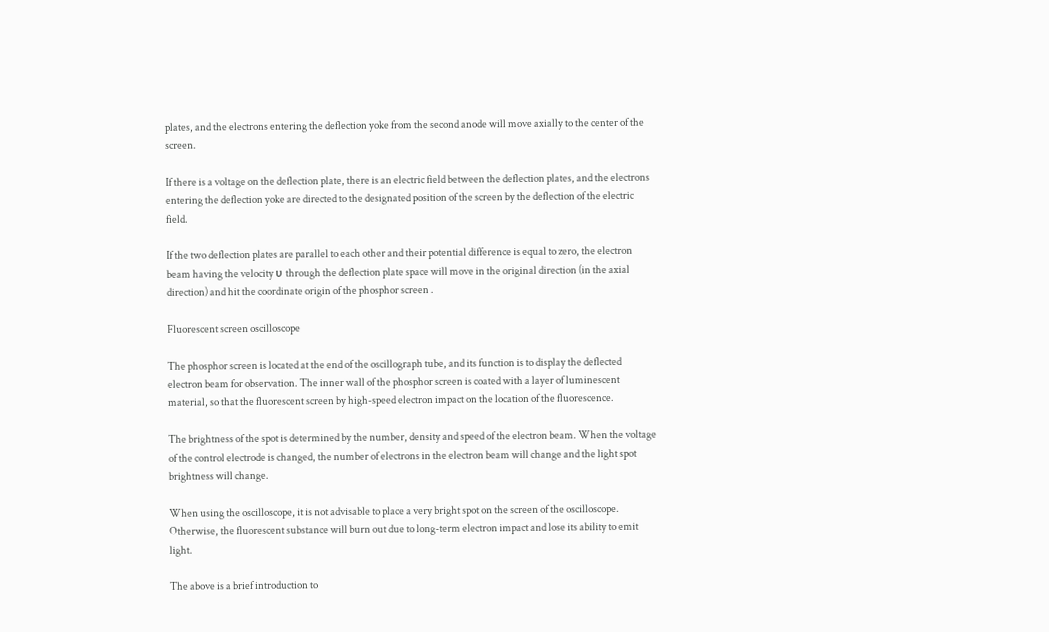plates, and the electrons entering the deflection yoke from the second anode will move axially to the center of the screen.

If there is a voltage on the deflection plate, there is an electric field between the deflection plates, and the electrons entering the deflection yoke are directed to the designated position of the screen by the deflection of the electric field.

If the two deflection plates are parallel to each other and their potential difference is equal to zero, the electron beam having the velocity υ through the deflection plate space will move in the original direction (in the axial direction) and hit the coordinate origin of the phosphor screen .

Fluorescent screen oscilloscope

The phosphor screen is located at the end of the oscillograph tube, and its function is to display the deflected electron beam for observation. The inner wall of the phosphor screen is coated with a layer of luminescent material, so that the fluorescent screen by high-speed electron impact on the location of the fluorescence.

The brightness of the spot is determined by the number, density and speed of the electron beam. When the voltage of the control electrode is changed, the number of electrons in the electron beam will change and the light spot brightness will change.

When using the oscilloscope, it is not advisable to place a very bright spot on the screen of the oscilloscope. Otherwise, the fluorescent substance will burn out due to long-term electron impact and lose its ability to emit light.

The above is a brief introduction to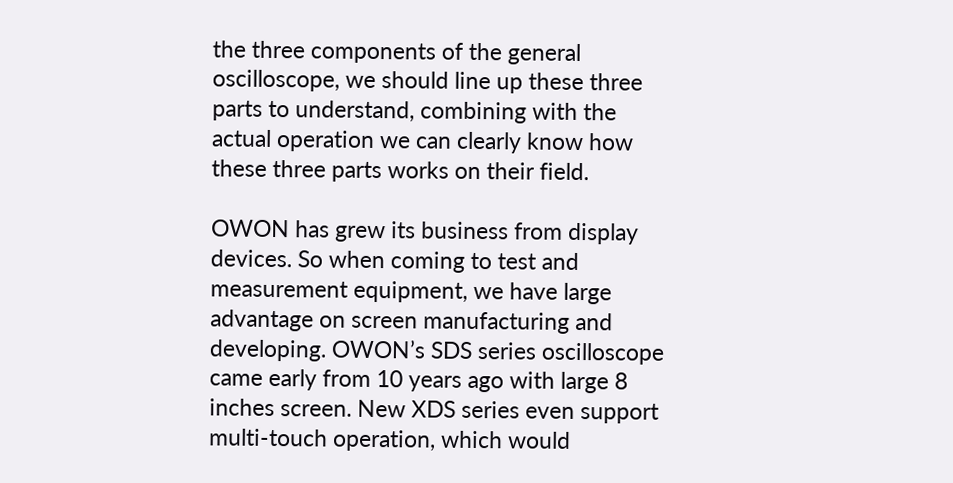the three components of the general oscilloscope, we should line up these three parts to understand, combining with the actual operation we can clearly know how these three parts works on their field.

OWON has grew its business from display devices. So when coming to test and measurement equipment, we have large advantage on screen manufacturing and developing. OWON’s SDS series oscilloscope came early from 10 years ago with large 8 inches screen. New XDS series even support multi-touch operation, which would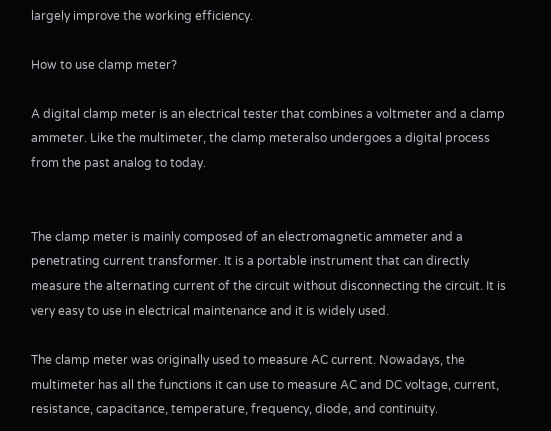largely improve the working efficiency.

How to use clamp meter?

A digital clamp meter is an electrical tester that combines a voltmeter and a clamp ammeter. Like the multimeter, the clamp meteralso undergoes a digital process from the past analog to today.


The clamp meter is mainly composed of an electromagnetic ammeter and a penetrating current transformer. It is a portable instrument that can directly measure the alternating current of the circuit without disconnecting the circuit. It is very easy to use in electrical maintenance and it is widely used.

The clamp meter was originally used to measure AC current. Nowadays, the multimeter has all the functions it can use to measure AC and DC voltage, current, resistance, capacitance, temperature, frequency, diode, and continuity.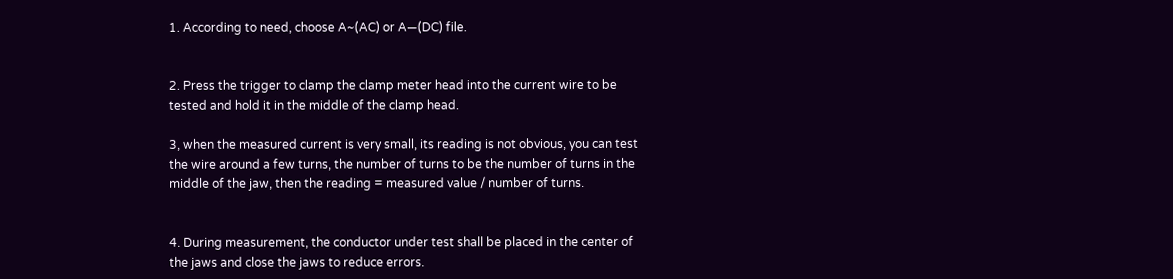1. According to need, choose A~(AC) or A—(DC) file.


2. Press the trigger to clamp the clamp meter head into the current wire to be tested and hold it in the middle of the clamp head.

3, when the measured current is very small, its reading is not obvious, you can test the wire around a few turns, the number of turns to be the number of turns in the middle of the jaw, then the reading = measured value / number of turns.


4. During measurement, the conductor under test shall be placed in the center of the jaws and close the jaws to reduce errors.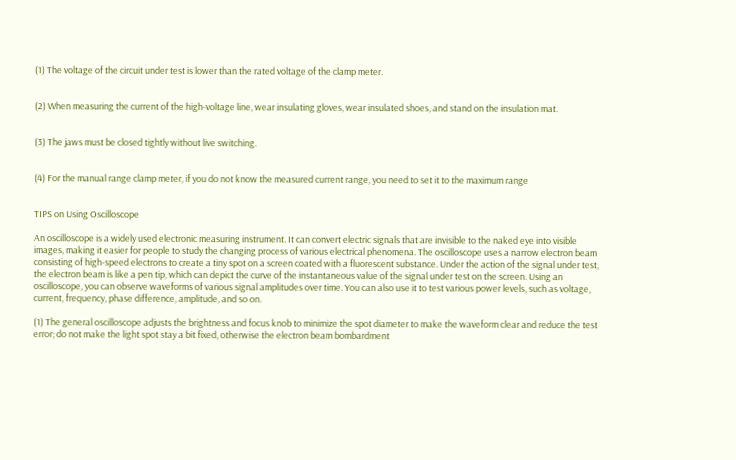(1) The voltage of the circuit under test is lower than the rated voltage of the clamp meter.


(2) When measuring the current of the high-voltage line, wear insulating gloves, wear insulated shoes, and stand on the insulation mat.


(3) The jaws must be closed tightly without live switching.


(4) For the manual range clamp meter, if you do not know the measured current range, you need to set it to the maximum range


TIPS on Using Oscilloscope

An oscilloscope is a widely used electronic measuring instrument. It can convert electric signals that are invisible to the naked eye into visible images, making it easier for people to study the changing process of various electrical phenomena. The oscilloscope uses a narrow electron beam consisting of high-speed electrons to create a tiny spot on a screen coated with a fluorescent substance. Under the action of the signal under test, the electron beam is like a pen tip, which can depict the curve of the instantaneous value of the signal under test on the screen. Using an oscilloscope, you can observe waveforms of various signal amplitudes over time. You can also use it to test various power levels, such as voltage, current, frequency, phase difference, amplitude, and so on.

(1) The general oscilloscope adjusts the brightness and focus knob to minimize the spot diameter to make the waveform clear and reduce the test error; do not make the light spot stay a bit fixed, otherwise the electron beam bombardment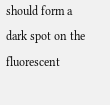should form a dark spot on the fluorescent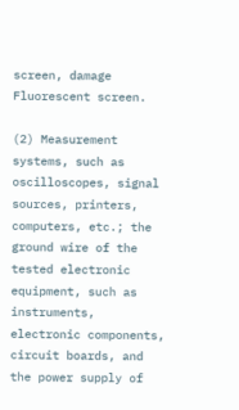screen, damage Fluorescent screen.

(2) Measurement systems, such as oscilloscopes, signal sources, printers, computers, etc.; the ground wire of the tested electronic equipment, such as instruments, electronic components, circuit boards, and the power supply of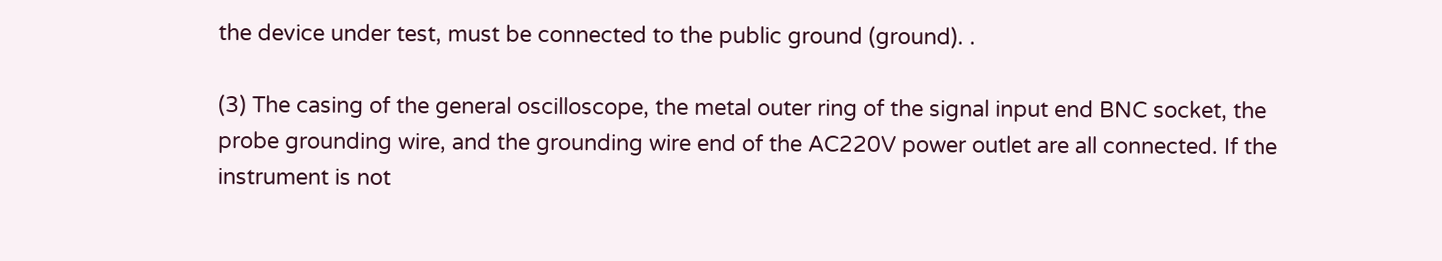the device under test, must be connected to the public ground (ground). .

(3) The casing of the general oscilloscope, the metal outer ring of the signal input end BNC socket, the probe grounding wire, and the grounding wire end of the AC220V power outlet are all connected. If the instrument is not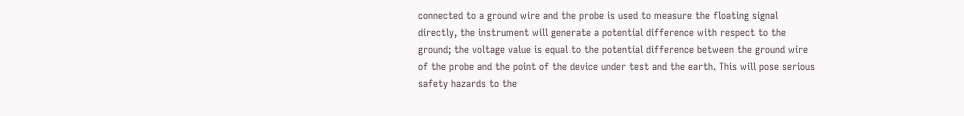connected to a ground wire and the probe is used to measure the floating signal directly, the instrument will generate a potential difference with respect to the ground; the voltage value is equal to the potential difference between the ground wire of the probe and the point of the device under test and the earth. This will pose serious safety hazards to the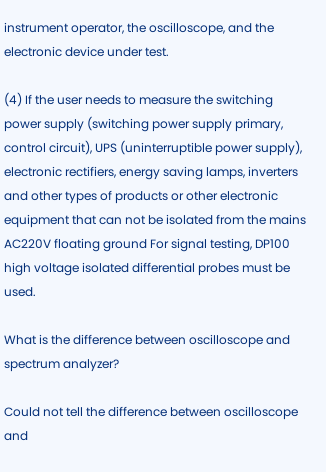instrument operator, the oscilloscope, and the electronic device under test.

(4) If the user needs to measure the switching power supply (switching power supply primary, control circuit), UPS (uninterruptible power supply), electronic rectifiers, energy saving lamps, inverters and other types of products or other electronic equipment that can not be isolated from the mains AC220V floating ground For signal testing, DP100 high voltage isolated differential probes must be used.

What is the difference between oscilloscope and spectrum analyzer?

Could not tell the difference between oscilloscope and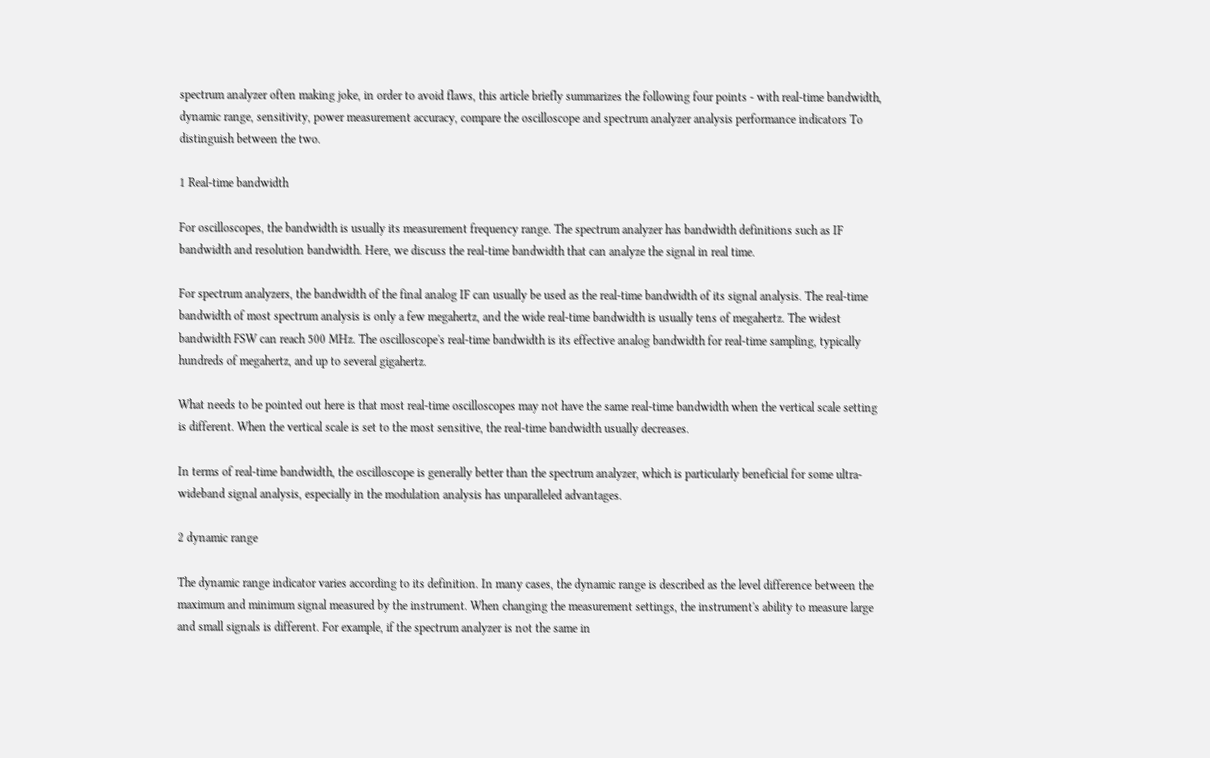spectrum analyzer often making joke, in order to avoid flaws, this article briefly summarizes the following four points - with real-time bandwidth, dynamic range, sensitivity, power measurement accuracy, compare the oscilloscope and spectrum analyzer analysis performance indicators To distinguish between the two.

1 Real-time bandwidth

For oscilloscopes, the bandwidth is usually its measurement frequency range. The spectrum analyzer has bandwidth definitions such as IF bandwidth and resolution bandwidth. Here, we discuss the real-time bandwidth that can analyze the signal in real time.

For spectrum analyzers, the bandwidth of the final analog IF can usually be used as the real-time bandwidth of its signal analysis. The real-time bandwidth of most spectrum analysis is only a few megahertz, and the wide real-time bandwidth is usually tens of megahertz. The widest bandwidth FSW can reach 500 MHz. The oscilloscope's real-time bandwidth is its effective analog bandwidth for real-time sampling, typically hundreds of megahertz, and up to several gigahertz.

What needs to be pointed out here is that most real-time oscilloscopes may not have the same real-time bandwidth when the vertical scale setting is different. When the vertical scale is set to the most sensitive, the real-time bandwidth usually decreases.

In terms of real-time bandwidth, the oscilloscope is generally better than the spectrum analyzer, which is particularly beneficial for some ultra-wideband signal analysis, especially in the modulation analysis has unparalleled advantages.

2 dynamic range

The dynamic range indicator varies according to its definition. In many cases, the dynamic range is described as the level difference between the maximum and minimum signal measured by the instrument. When changing the measurement settings, the instrument's ability to measure large and small signals is different. For example, if the spectrum analyzer is not the same in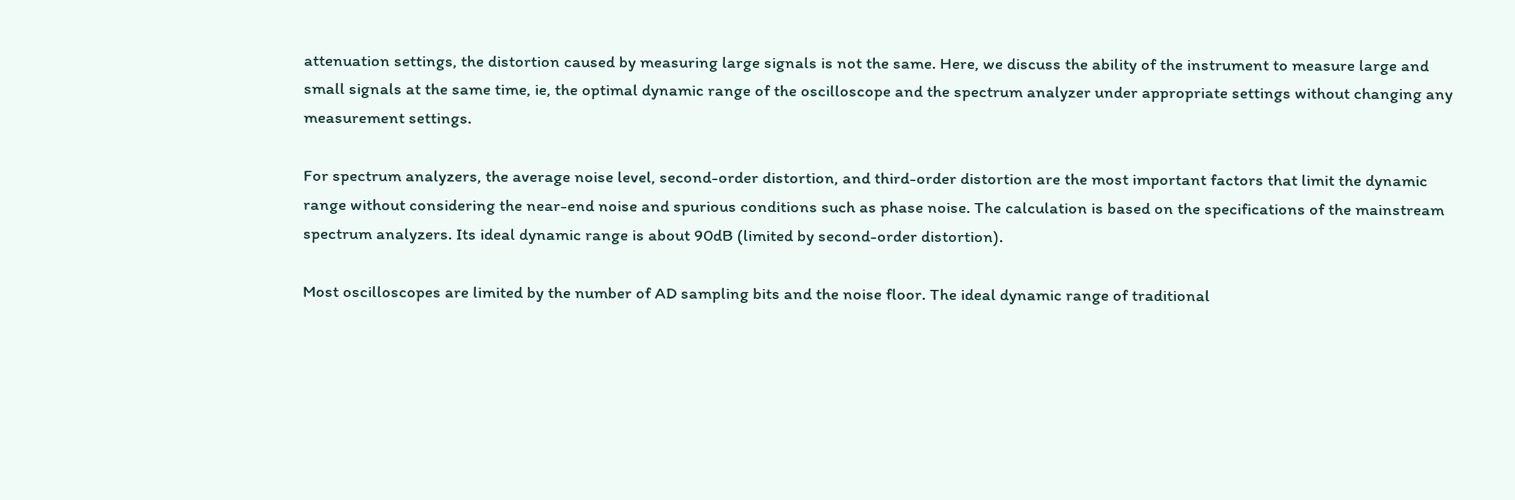attenuation settings, the distortion caused by measuring large signals is not the same. Here, we discuss the ability of the instrument to measure large and small signals at the same time, ie, the optimal dynamic range of the oscilloscope and the spectrum analyzer under appropriate settings without changing any measurement settings.

For spectrum analyzers, the average noise level, second-order distortion, and third-order distortion are the most important factors that limit the dynamic range without considering the near-end noise and spurious conditions such as phase noise. The calculation is based on the specifications of the mainstream spectrum analyzers. Its ideal dynamic range is about 90dB (limited by second-order distortion).

Most oscilloscopes are limited by the number of AD sampling bits and the noise floor. The ideal dynamic range of traditional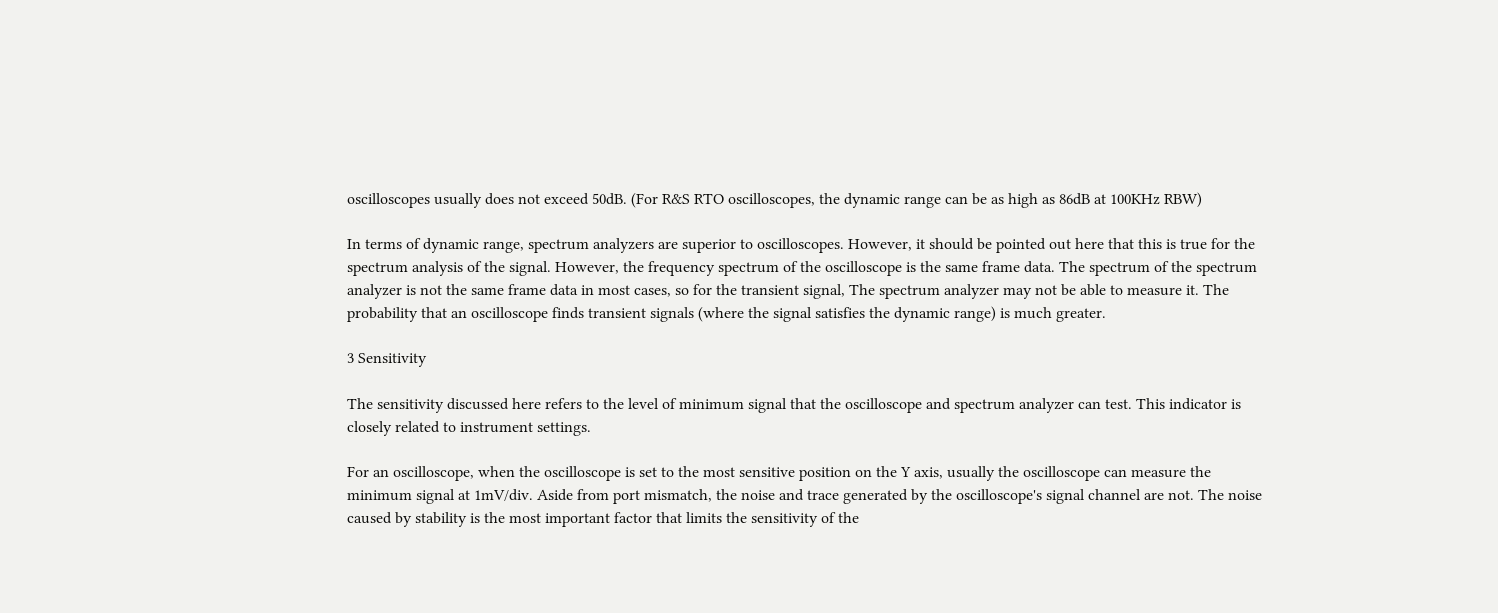oscilloscopes usually does not exceed 50dB. (For R&S RTO oscilloscopes, the dynamic range can be as high as 86dB at 100KHz RBW)

In terms of dynamic range, spectrum analyzers are superior to oscilloscopes. However, it should be pointed out here that this is true for the spectrum analysis of the signal. However, the frequency spectrum of the oscilloscope is the same frame data. The spectrum of the spectrum analyzer is not the same frame data in most cases, so for the transient signal, The spectrum analyzer may not be able to measure it. The probability that an oscilloscope finds transient signals (where the signal satisfies the dynamic range) is much greater.

3 Sensitivity

The sensitivity discussed here refers to the level of minimum signal that the oscilloscope and spectrum analyzer can test. This indicator is closely related to instrument settings.

For an oscilloscope, when the oscilloscope is set to the most sensitive position on the Y axis, usually the oscilloscope can measure the minimum signal at 1mV/div. Aside from port mismatch, the noise and trace generated by the oscilloscope's signal channel are not. The noise caused by stability is the most important factor that limits the sensitivity of the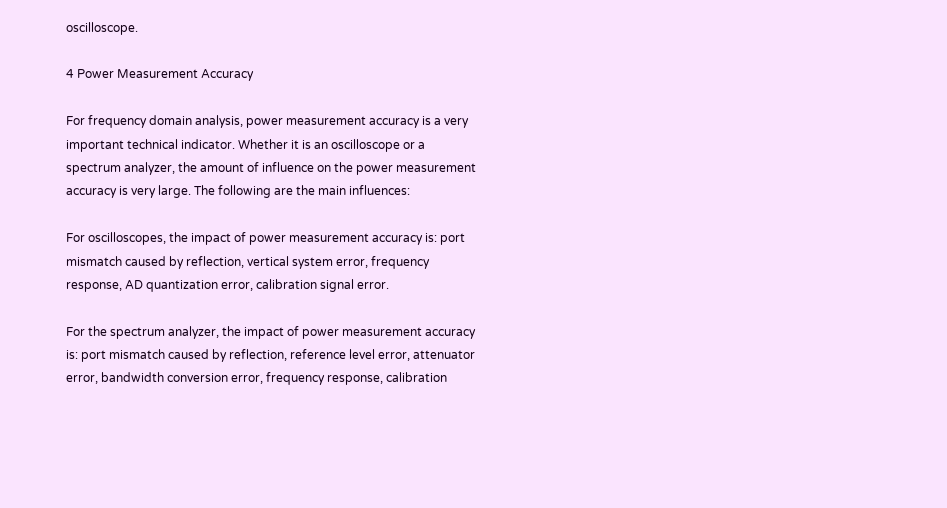oscilloscope.

4 Power Measurement Accuracy

For frequency domain analysis, power measurement accuracy is a very important technical indicator. Whether it is an oscilloscope or a spectrum analyzer, the amount of influence on the power measurement accuracy is very large. The following are the main influences:

For oscilloscopes, the impact of power measurement accuracy is: port mismatch caused by reflection, vertical system error, frequency response, AD quantization error, calibration signal error.

For the spectrum analyzer, the impact of power measurement accuracy is: port mismatch caused by reflection, reference level error, attenuator error, bandwidth conversion error, frequency response, calibration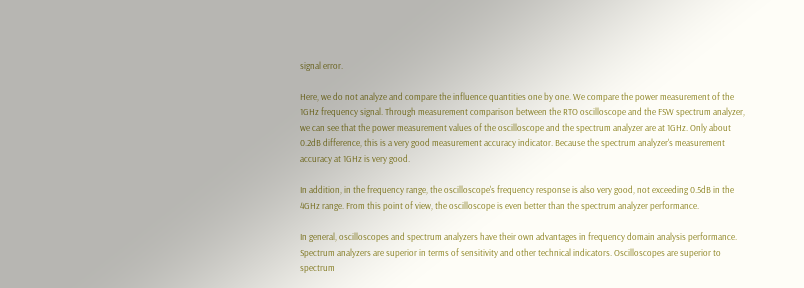signal error.

Here, we do not analyze and compare the influence quantities one by one. We compare the power measurement of the 1GHz frequency signal. Through measurement comparison between the RTO oscilloscope and the FSW spectrum analyzer, we can see that the power measurement values of the oscilloscope and the spectrum analyzer are at 1GHz. Only about 0.2dB difference, this is a very good measurement accuracy indicator. Because the spectrum analyzer's measurement accuracy at 1GHz is very good.

In addition, in the frequency range, the oscilloscope's frequency response is also very good, not exceeding 0.5dB in the 4GHz range. From this point of view, the oscilloscope is even better than the spectrum analyzer performance.

In general, oscilloscopes and spectrum analyzers have their own advantages in frequency domain analysis performance. Spectrum analyzers are superior in terms of sensitivity and other technical indicators. Oscilloscopes are superior to spectrum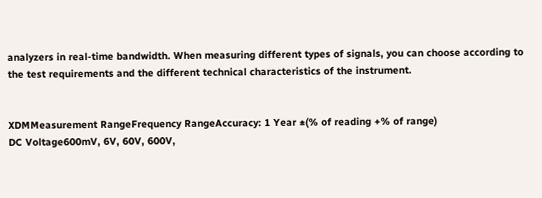analyzers in real-time bandwidth. When measuring different types of signals, you can choose according to the test requirements and the different technical characteristics of the instrument.


XDMMeasurement RangeFrequency RangeAccuracy: 1 Year ±(% of reading +% of range)
DC Voltage600mV, 6V, 60V, 600V,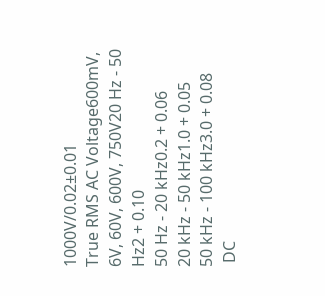1000V/0.02±0.01
True RMS AC Voltage600mV, 6V, 60V, 600V, 750V20 Hz - 50 Hz2 + 0.10
50 Hz - 20 kHz0.2 + 0.06
20 kHz - 50 kHz1.0 + 0.05
50 kHz - 100 kHz3.0 + 0.08
 DC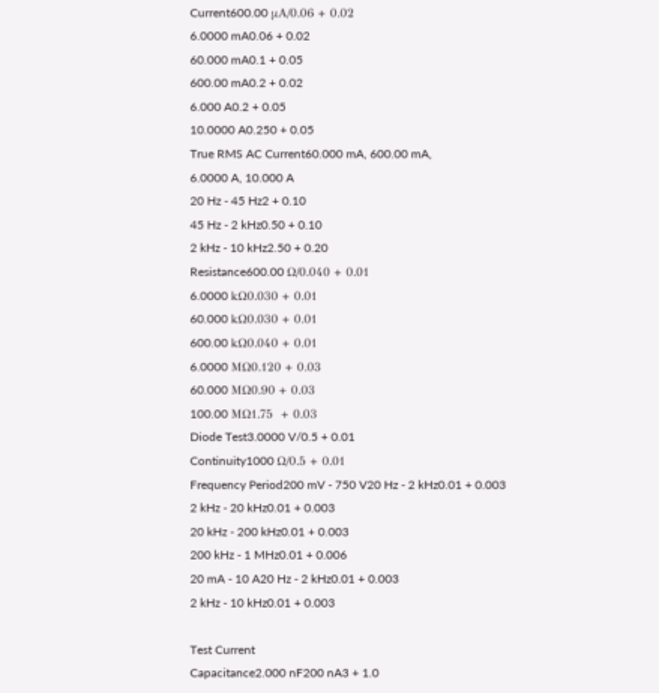Current600.00 μA/0.06 + 0.02
6.0000 mA0.06 + 0.02
60.000 mA0.1 + 0.05
600.00 mA0.2 + 0.02
6.000 A0.2 + 0.05
10.0000 A0.250 + 0.05
True RMS AC Current60.000 mA, 600.00 mA,
6.0000 A, 10.000 A
20 Hz - 45 Hz2 + 0.10
45 Hz - 2 kHz0.50 + 0.10
2 kHz - 10 kHz2.50 + 0.20
Resistance600.00 Ω/0.040 + 0.01
6.0000 kΩ0.030 + 0.01
60.000 kΩ0.030 + 0.01
600.00 kΩ0.040 + 0.01
6.0000 MΩ0.120 + 0.03
60.000 MΩ0.90 + 0.03
100.00 MΩ1.75  + 0.03
Diode Test3.0000 V/0.5 + 0.01
Continuity1000 Ω/0.5 + 0.01
Frequency Period200 mV - 750 V20 Hz - 2 kHz0.01 + 0.003
2 kHz - 20 kHz0.01 + 0.003
20 kHz - 200 kHz0.01 + 0.003
200 kHz - 1 MHz0.01 + 0.006
20 mA - 10 A20 Hz - 2 kHz0.01 + 0.003
2 kHz - 10 kHz0.01 + 0.003

Test Current
Capacitance2.000 nF200 nA3 + 1.0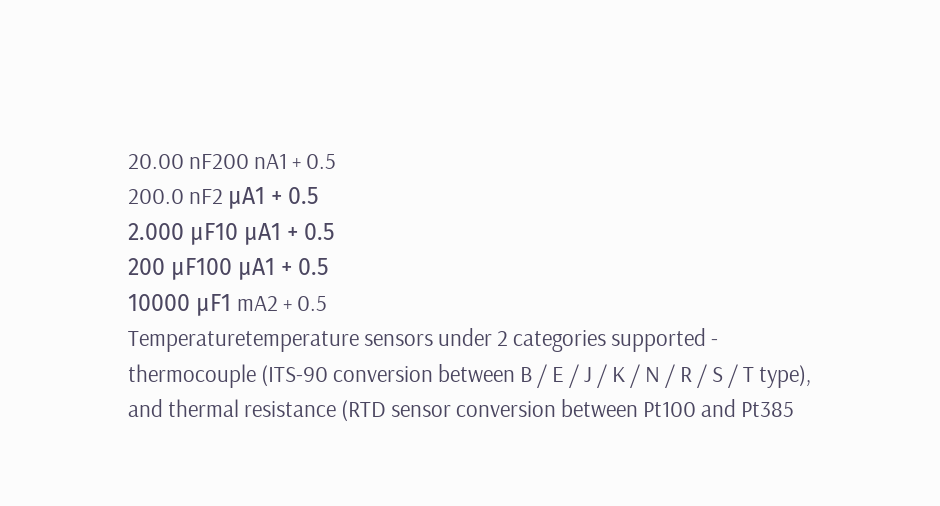20.00 nF200 nA1 + 0.5
200.0 nF2 μA1 + 0.5
2.000 μF10 μA1 + 0.5
200 μF100 μA1 + 0.5
10000 μF1 mA2 + 0.5
Temperaturetemperature sensors under 2 categories supported -
thermocouple (ITS-90 conversion between B / E / J / K / N / R / S / T type), and thermal resistance (RTD sensor conversion between Pt100 and Pt385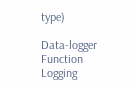type)

Data-logger Function
Logging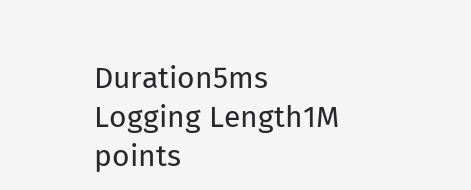Duration5ms
Logging Length1M points